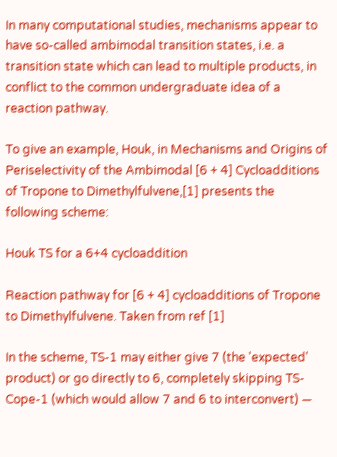In many computational studies, mechanisms appear to have so-called ambimodal transition states, i.e. a transition state which can lead to multiple products, in conflict to the common undergraduate idea of a reaction pathway.

To give an example, Houk, in Mechanisms and Origins of Periselectivity of the Ambimodal [6 + 4] Cycloadditions of Tropone to Dimethylfulvene,[1] presents the following scheme:

Houk TS for a 6+4 cycloaddition

Reaction pathway for [6 + 4] cycloadditions of Tropone to Dimethylfulvene. Taken from ref [1]

In the scheme, TS-1 may either give 7 (the 'expected' product) or go directly to 6, completely skipping TS-Cope-1 (which would allow 7 and 6 to interconvert) —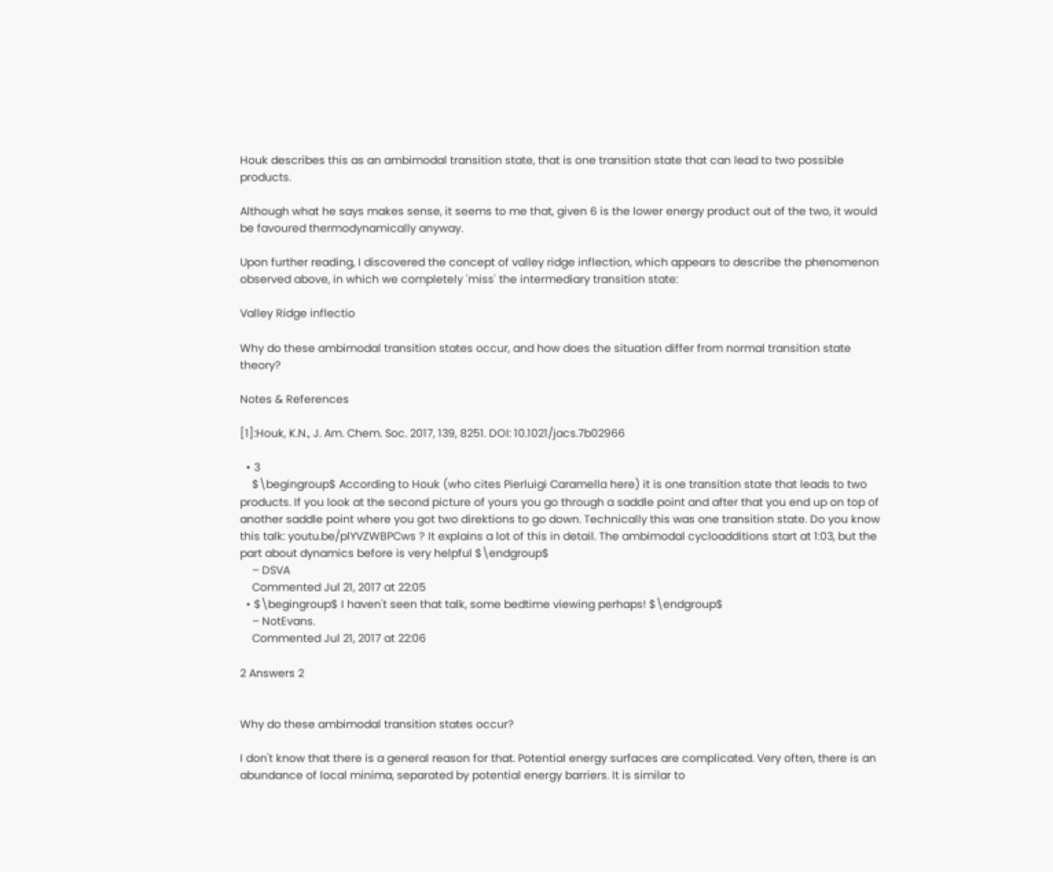Houk describes this as an ambimodal transition state, that is one transition state that can lead to two possible products.

Although what he says makes sense, it seems to me that, given 6 is the lower energy product out of the two, it would be favoured thermodynamically anyway.

Upon further reading, I discovered the concept of valley ridge inflection, which appears to describe the phenomenon observed above, in which we completely 'miss' the intermediary transition state:

Valley Ridge inflectio

Why do these ambimodal transition states occur, and how does the situation differ from normal transition state theory?

Notes & References

[1]:Houk, K.N., J. Am. Chem. Soc. 2017, 139, 8251. DOI: 10.1021/jacs.7b02966

  • 3
    $\begingroup$ According to Houk (who cites Pierluigi Caramella here) it is one transition state that leads to two products. If you look at the second picture of yours you go through a saddle point and after that you end up on top of another saddle point where you got two direktions to go down. Technically this was one transition state. Do you know this talk: youtu.be/plYVZWBPCws ? It explains a lot of this in detail. The ambimodal cycloadditions start at 1:03, but the part about dynamics before is very helpful $\endgroup$
    – DSVA
    Commented Jul 21, 2017 at 22:05
  • $\begingroup$ I haven't seen that talk, some bedtime viewing perhaps! $\endgroup$
    – NotEvans.
    Commented Jul 21, 2017 at 22:06

2 Answers 2


Why do these ambimodal transition states occur?

I don't know that there is a general reason for that. Potential energy surfaces are complicated. Very often, there is an abundance of local minima, separated by potential energy barriers. It is similar to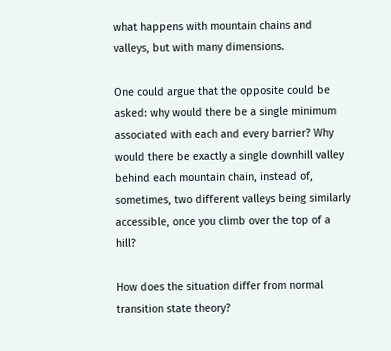what happens with mountain chains and valleys, but with many dimensions.

One could argue that the opposite could be asked: why would there be a single minimum associated with each and every barrier? Why would there be exactly a single downhill valley behind each mountain chain, instead of, sometimes, two different valleys being similarly accessible, once you climb over the top of a hill?

How does the situation differ from normal transition state theory?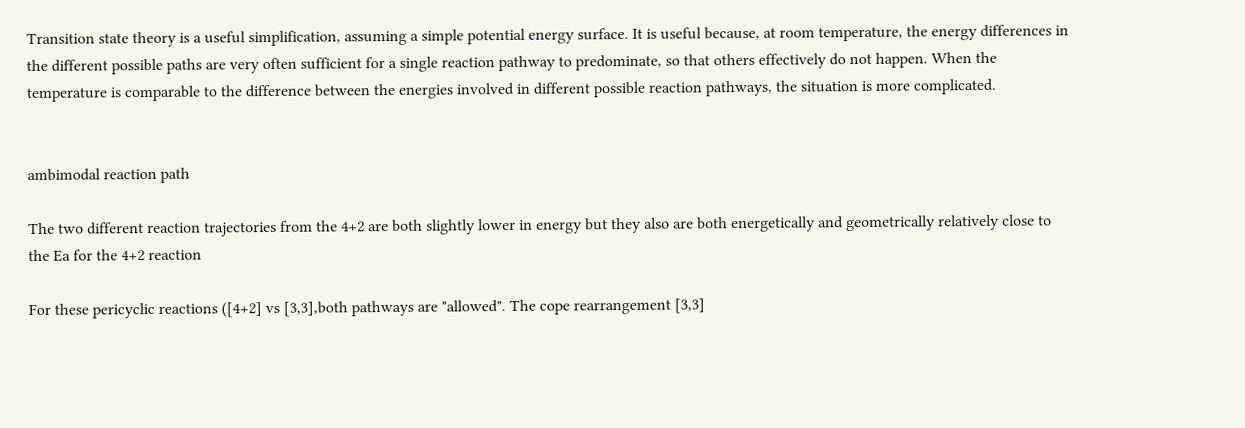Transition state theory is a useful simplification, assuming a simple potential energy surface. It is useful because, at room temperature, the energy differences in the different possible paths are very often sufficient for a single reaction pathway to predominate, so that others effectively do not happen. When the temperature is comparable to the difference between the energies involved in different possible reaction pathways, the situation is more complicated.


ambimodal reaction path

The two different reaction trajectories from the 4+2 are both slightly lower in energy but they also are both energetically and geometrically relatively close to the Ea for the 4+2 reaction

For these pericyclic reactions ([4+2] vs [3,3],both pathways are "allowed". The cope rearrangement [3,3]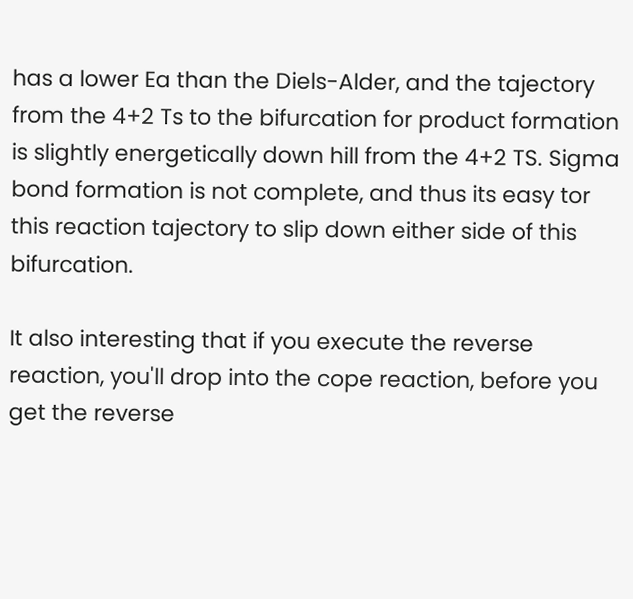has a lower Ea than the Diels-Alder, and the tajectory from the 4+2 Ts to the bifurcation for product formation is slightly energetically down hill from the 4+2 TS. Sigma bond formation is not complete, and thus its easy tor this reaction tajectory to slip down either side of this bifurcation.

It also interesting that if you execute the reverse reaction, you'll drop into the cope reaction, before you get the reverse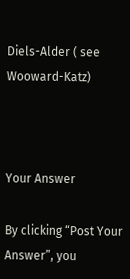Diels-Alder ( see Wooward-Katz)



Your Answer

By clicking “Post Your Answer”, you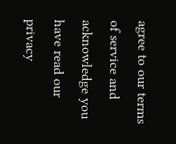agree to our terms of service and acknowledge you have read our privacy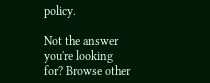policy.

Not the answer you're looking for? Browse other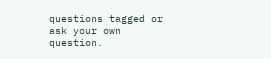questions tagged or ask your own question.